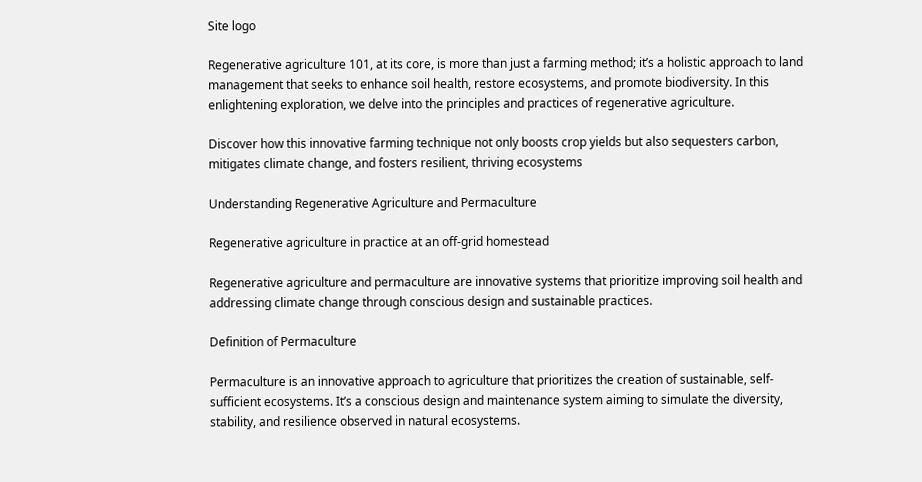Site logo

Regenerative agriculture 101, at its core, is more than just a farming method; it’s a holistic approach to land management that seeks to enhance soil health, restore ecosystems, and promote biodiversity. In this enlightening exploration, we delve into the principles and practices of regenerative agriculture.

Discover how this innovative farming technique not only boosts crop yields but also sequesters carbon, mitigates climate change, and fosters resilient, thriving ecosystems

Understanding Regenerative Agriculture and Permaculture

Regenerative agriculture in practice at an off-grid homestead

Regenerative agriculture and permaculture are innovative systems that prioritize improving soil health and addressing climate change through conscious design and sustainable practices.

Definition of Permaculture

Permaculture is an innovative approach to agriculture that prioritizes the creation of sustainable, self-sufficient ecosystems. It’s a conscious design and maintenance system aiming to simulate the diversity, stability, and resilience observed in natural ecosystems.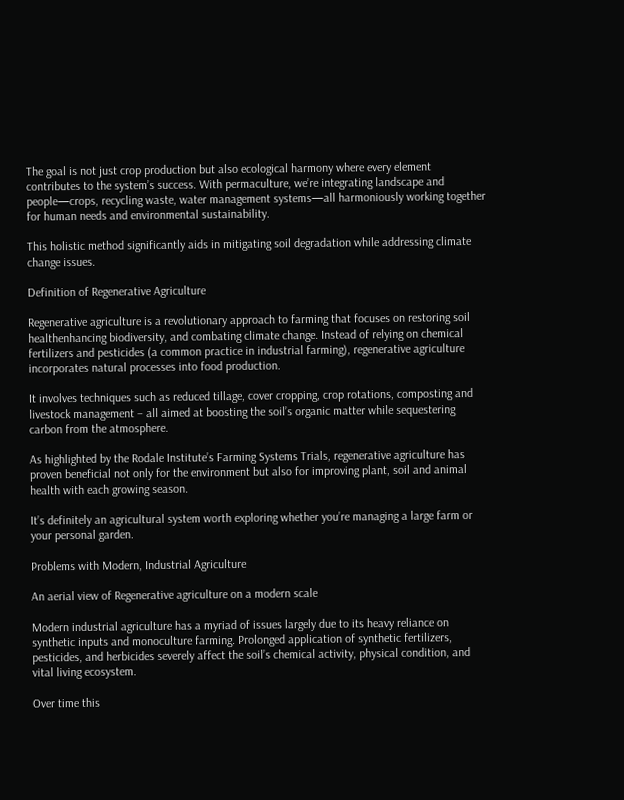The goal is not just crop production but also ecological harmony where every element contributes to the system’s success. With permaculture, we’re integrating landscape and people—crops, recycling waste, water management systems—all harmoniously working together for human needs and environmental sustainability.

This holistic method significantly aids in mitigating soil degradation while addressing climate change issues.

Definition of Regenerative Agriculture

Regenerative agriculture is a revolutionary approach to farming that focuses on restoring soil healthenhancing biodiversity, and combating climate change. Instead of relying on chemical fertilizers and pesticides (a common practice in industrial farming), regenerative agriculture incorporates natural processes into food production.

It involves techniques such as reduced tillage, cover cropping, crop rotations, composting and livestock management – all aimed at boosting the soil’s organic matter while sequestering carbon from the atmosphere.

As highlighted by the Rodale Institute’s Farming Systems Trials, regenerative agriculture has proven beneficial not only for the environment but also for improving plant, soil and animal health with each growing season.

It’s definitely an agricultural system worth exploring whether you’re managing a large farm or your personal garden.

Problems with Modern, Industrial Agriculture

An aerial view of Regenerative agriculture on a modern scale

Modern industrial agriculture has a myriad of issues largely due to its heavy reliance on synthetic inputs and monoculture farming. Prolonged application of synthetic fertilizers, pesticides, and herbicides severely affect the soil’s chemical activity, physical condition, and vital living ecosystem.

Over time this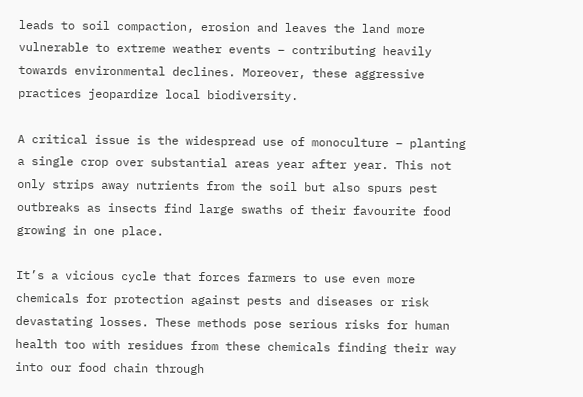leads to soil compaction, erosion and leaves the land more vulnerable to extreme weather events – contributing heavily towards environmental declines. Moreover, these aggressive practices jeopardize local biodiversity.

A critical issue is the widespread use of monoculture – planting a single crop over substantial areas year after year. This not only strips away nutrients from the soil but also spurs pest outbreaks as insects find large swaths of their favourite food growing in one place.

It’s a vicious cycle that forces farmers to use even more chemicals for protection against pests and diseases or risk devastating losses. These methods pose serious risks for human health too with residues from these chemicals finding their way into our food chain through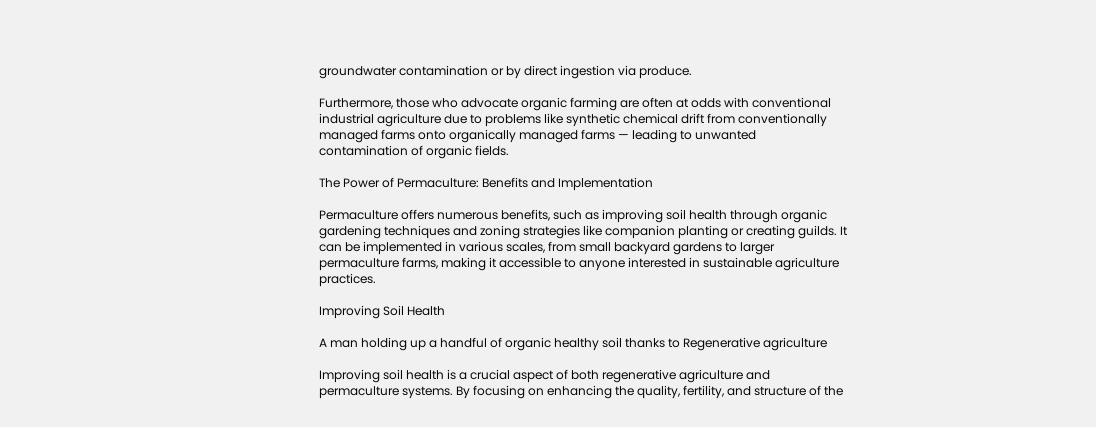groundwater contamination or by direct ingestion via produce.

Furthermore, those who advocate organic farming are often at odds with conventional industrial agriculture due to problems like synthetic chemical drift from conventionally managed farms onto organically managed farms — leading to unwanted contamination of organic fields.

The Power of Permaculture: Benefits and Implementation

Permaculture offers numerous benefits, such as improving soil health through organic gardening techniques and zoning strategies like companion planting or creating guilds. It can be implemented in various scales, from small backyard gardens to larger permaculture farms, making it accessible to anyone interested in sustainable agriculture practices.

Improving Soil Health

A man holding up a handful of organic healthy soil thanks to Regenerative agriculture

Improving soil health is a crucial aspect of both regenerative agriculture and permaculture systems. By focusing on enhancing the quality, fertility, and structure of the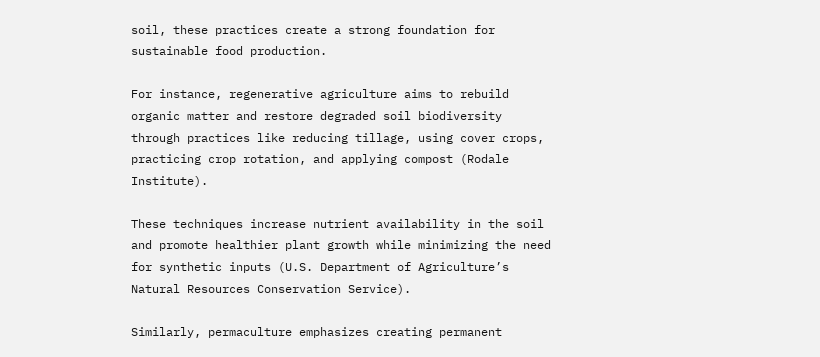soil, these practices create a strong foundation for sustainable food production.

For instance, regenerative agriculture aims to rebuild organic matter and restore degraded soil biodiversity through practices like reducing tillage, using cover crops, practicing crop rotation, and applying compost (Rodale Institute).

These techniques increase nutrient availability in the soil and promote healthier plant growth while minimizing the need for synthetic inputs (U.S. Department of Agriculture’s Natural Resources Conservation Service).

Similarly, permaculture emphasizes creating permanent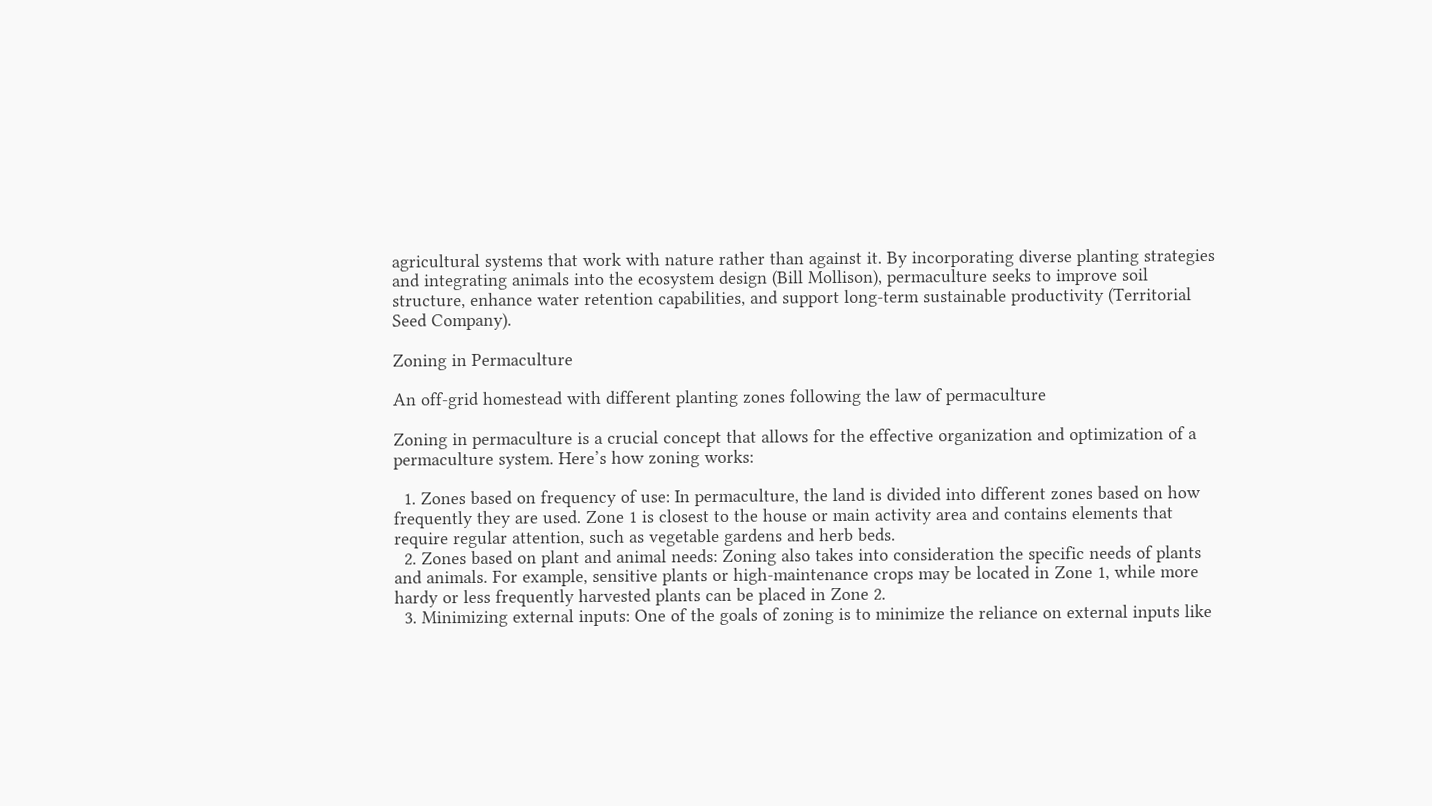agricultural systems that work with nature rather than against it. By incorporating diverse planting strategies and integrating animals into the ecosystem design (Bill Mollison), permaculture seeks to improve soil structure, enhance water retention capabilities, and support long-term sustainable productivity (Territorial Seed Company).

Zoning in Permaculture

An off-grid homestead with different planting zones following the law of permaculture

Zoning in permaculture is a crucial concept that allows for the effective organization and optimization of a permaculture system. Here’s how zoning works:

  1. Zones based on frequency of use: In permaculture, the land is divided into different zones based on how frequently they are used. Zone 1 is closest to the house or main activity area and contains elements that require regular attention, such as vegetable gardens and herb beds.
  2. Zones based on plant and animal needs: Zoning also takes into consideration the specific needs of plants and animals. For example, sensitive plants or high-maintenance crops may be located in Zone 1, while more hardy or less frequently harvested plants can be placed in Zone 2.
  3. Minimizing external inputs: One of the goals of zoning is to minimize the reliance on external inputs like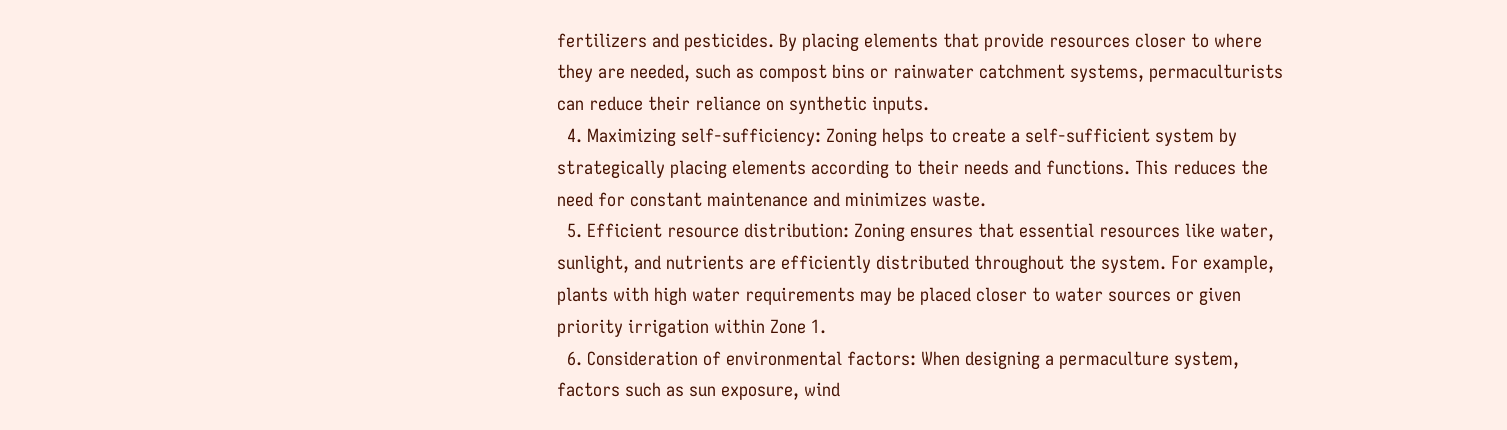fertilizers and pesticides. By placing elements that provide resources closer to where they are needed, such as compost bins or rainwater catchment systems, permaculturists can reduce their reliance on synthetic inputs.
  4. Maximizing self-sufficiency: Zoning helps to create a self-sufficient system by strategically placing elements according to their needs and functions. This reduces the need for constant maintenance and minimizes waste.
  5. Efficient resource distribution: Zoning ensures that essential resources like water, sunlight, and nutrients are efficiently distributed throughout the system. For example, plants with high water requirements may be placed closer to water sources or given priority irrigation within Zone 1.
  6. Consideration of environmental factors: When designing a permaculture system, factors such as sun exposure, wind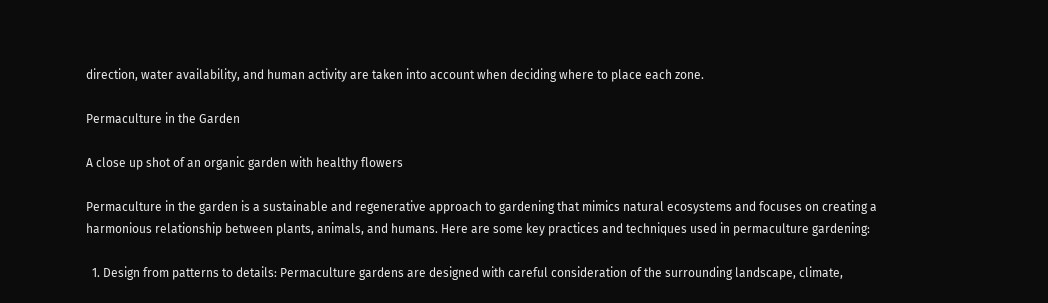direction, water availability, and human activity are taken into account when deciding where to place each zone.

Permaculture in the Garden

A close up shot of an organic garden with healthy flowers

Permaculture in the garden is a sustainable and regenerative approach to gardening that mimics natural ecosystems and focuses on creating a harmonious relationship between plants, animals, and humans. Here are some key practices and techniques used in permaculture gardening:

  1. Design from patterns to details: Permaculture gardens are designed with careful consideration of the surrounding landscape, climate,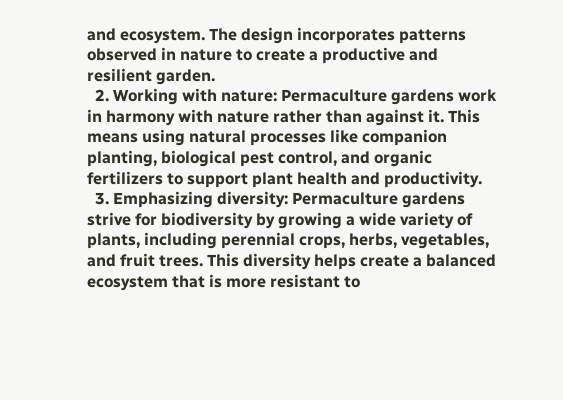and ecosystem. The design incorporates patterns observed in nature to create a productive and resilient garden.
  2. Working with nature: Permaculture gardens work in harmony with nature rather than against it. This means using natural processes like companion planting, biological pest control, and organic fertilizers to support plant health and productivity.
  3. Emphasizing diversity: Permaculture gardens strive for biodiversity by growing a wide variety of plants, including perennial crops, herbs, vegetables, and fruit trees. This diversity helps create a balanced ecosystem that is more resistant to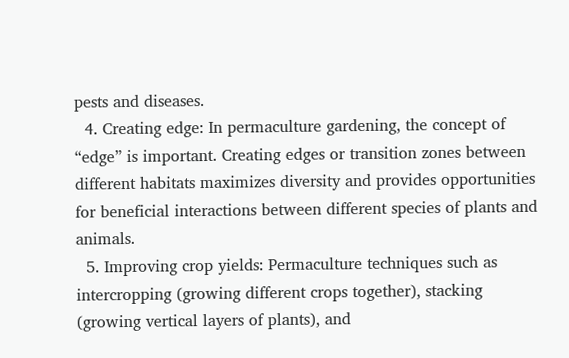pests and diseases.
  4. Creating edge: In permaculture gardening, the concept of “edge” is important. Creating edges or transition zones between different habitats maximizes diversity and provides opportunities for beneficial interactions between different species of plants and animals.
  5. Improving crop yields: Permaculture techniques such as intercropping (growing different crops together), stacking (growing vertical layers of plants), and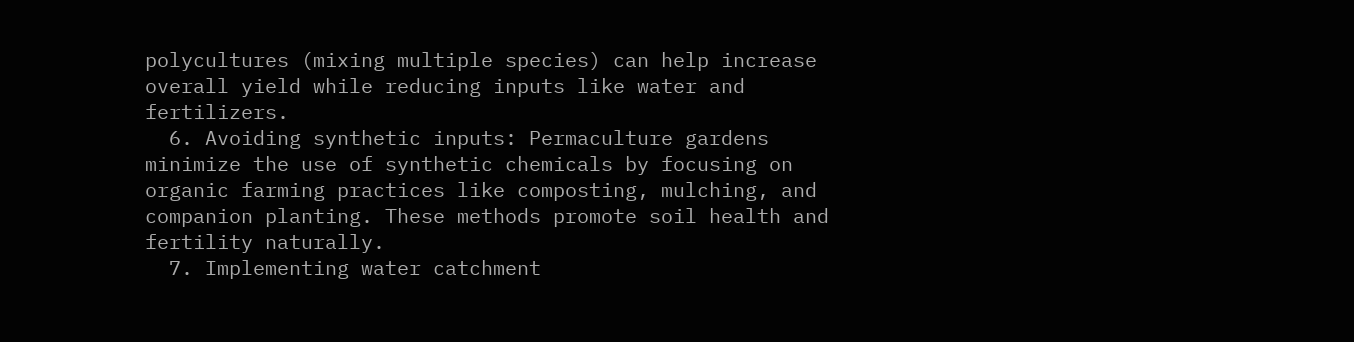polycultures (mixing multiple species) can help increase overall yield while reducing inputs like water and fertilizers.
  6. Avoiding synthetic inputs: Permaculture gardens minimize the use of synthetic chemicals by focusing on organic farming practices like composting, mulching, and companion planting. These methods promote soil health and fertility naturally.
  7. Implementing water catchment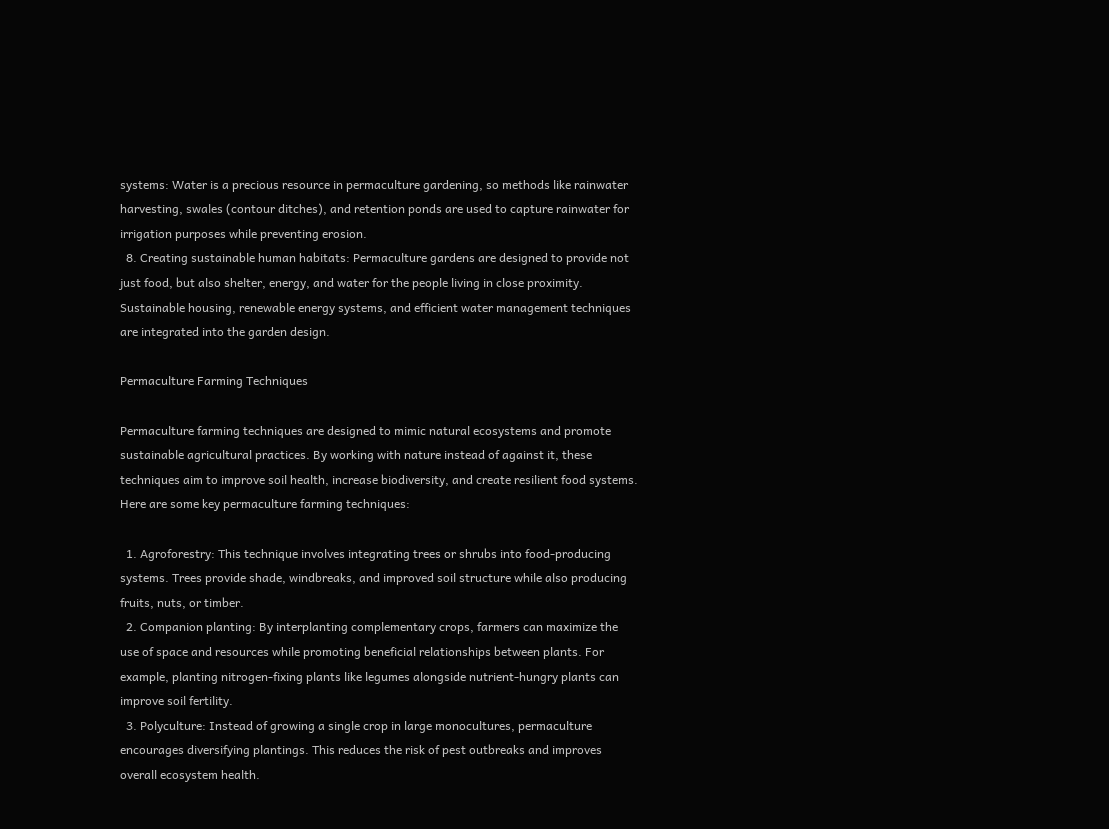systems: Water is a precious resource in permaculture gardening, so methods like rainwater harvesting, swales (contour ditches), and retention ponds are used to capture rainwater for irrigation purposes while preventing erosion.
  8. Creating sustainable human habitats: Permaculture gardens are designed to provide not just food, but also shelter, energy, and water for the people living in close proximity. Sustainable housing, renewable energy systems, and efficient water management techniques are integrated into the garden design.

Permaculture Farming Techniques

Permaculture farming techniques are designed to mimic natural ecosystems and promote sustainable agricultural practices. By working with nature instead of against it, these techniques aim to improve soil health, increase biodiversity, and create resilient food systems. Here are some key permaculture farming techniques:

  1. Agroforestry: This technique involves integrating trees or shrubs into food-producing systems. Trees provide shade, windbreaks, and improved soil structure while also producing fruits, nuts, or timber.
  2. Companion planting: By interplanting complementary crops, farmers can maximize the use of space and resources while promoting beneficial relationships between plants. For example, planting nitrogen-fixing plants like legumes alongside nutrient-hungry plants can improve soil fertility.
  3. Polyculture: Instead of growing a single crop in large monocultures, permaculture encourages diversifying plantings. This reduces the risk of pest outbreaks and improves overall ecosystem health.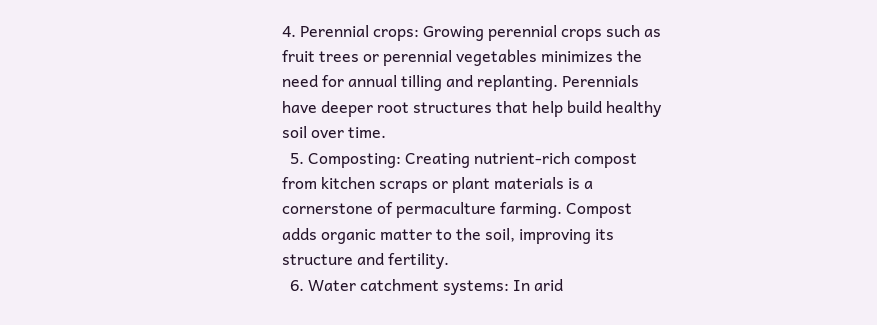4. Perennial crops: Growing perennial crops such as fruit trees or perennial vegetables minimizes the need for annual tilling and replanting. Perennials have deeper root structures that help build healthy soil over time.
  5. Composting: Creating nutrient-rich compost from kitchen scraps or plant materials is a cornerstone of permaculture farming. Compost adds organic matter to the soil, improving its structure and fertility.
  6. Water catchment systems: In arid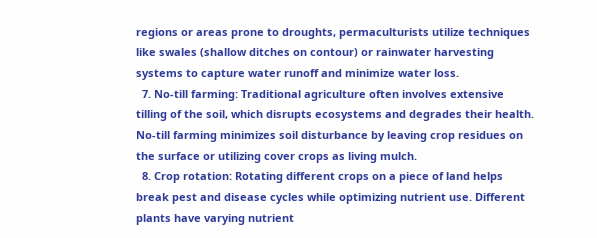regions or areas prone to droughts, permaculturists utilize techniques like swales (shallow ditches on contour) or rainwater harvesting systems to capture water runoff and minimize water loss.
  7. No-till farming: Traditional agriculture often involves extensive tilling of the soil, which disrupts ecosystems and degrades their health. No-till farming minimizes soil disturbance by leaving crop residues on the surface or utilizing cover crops as living mulch.
  8. Crop rotation: Rotating different crops on a piece of land helps break pest and disease cycles while optimizing nutrient use. Different plants have varying nutrient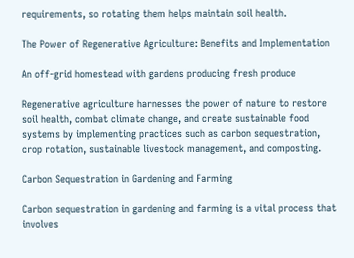requirements, so rotating them helps maintain soil health.

The Power of Regenerative Agriculture: Benefits and Implementation

An off-grid homestead with gardens producing fresh produce

Regenerative agriculture harnesses the power of nature to restore soil health, combat climate change, and create sustainable food systems by implementing practices such as carbon sequestration, crop rotation, sustainable livestock management, and composting.

Carbon Sequestration in Gardening and Farming

Carbon sequestration in gardening and farming is a vital process that involves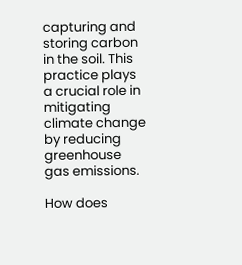capturing and storing carbon in the soil. This practice plays a crucial role in mitigating climate change by reducing greenhouse gas emissions.

How does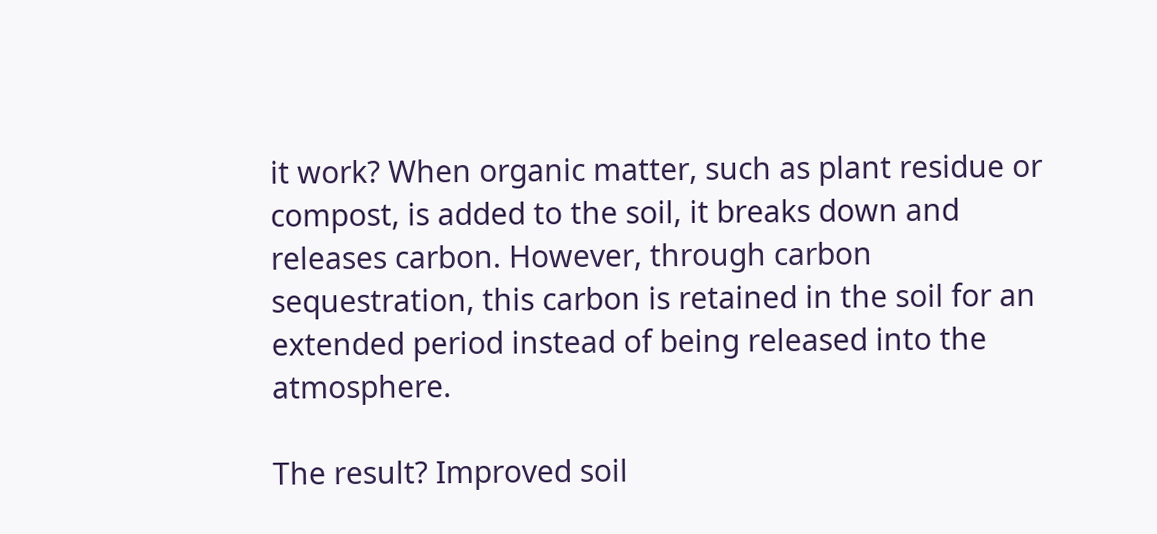it work? When organic matter, such as plant residue or compost, is added to the soil, it breaks down and releases carbon. However, through carbon sequestration, this carbon is retained in the soil for an extended period instead of being released into the atmosphere.

The result? Improved soil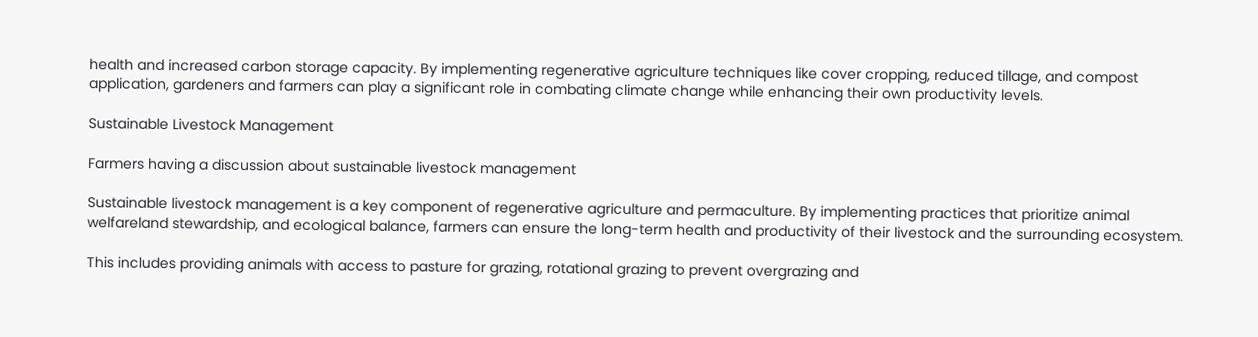health and increased carbon storage capacity. By implementing regenerative agriculture techniques like cover cropping, reduced tillage, and compost application, gardeners and farmers can play a significant role in combating climate change while enhancing their own productivity levels.

Sustainable Livestock Management

Farmers having a discussion about sustainable livestock management

Sustainable livestock management is a key component of regenerative agriculture and permaculture. By implementing practices that prioritize animal welfareland stewardship, and ecological balance, farmers can ensure the long-term health and productivity of their livestock and the surrounding ecosystem.

This includes providing animals with access to pasture for grazing, rotational grazing to prevent overgrazing and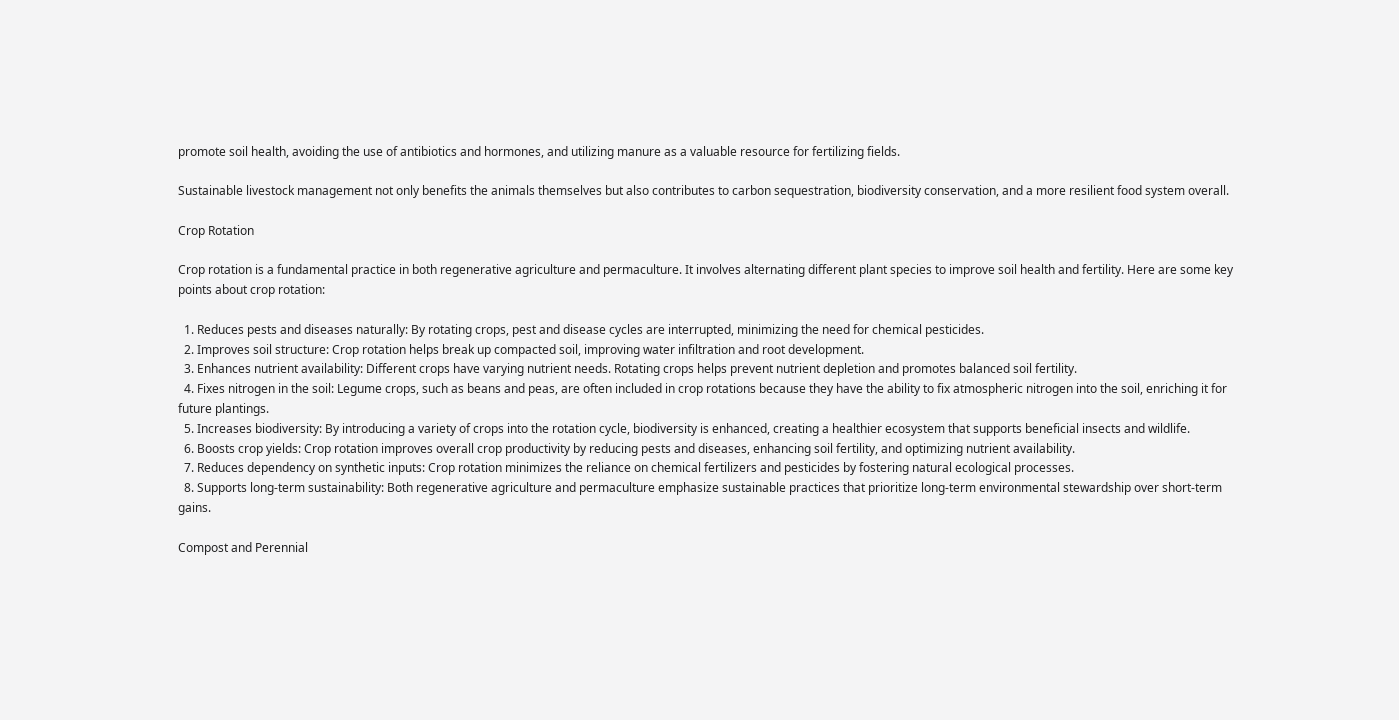promote soil health, avoiding the use of antibiotics and hormones, and utilizing manure as a valuable resource for fertilizing fields.

Sustainable livestock management not only benefits the animals themselves but also contributes to carbon sequestration, biodiversity conservation, and a more resilient food system overall.

Crop Rotation

Crop rotation is a fundamental practice in both regenerative agriculture and permaculture. It involves alternating different plant species to improve soil health and fertility. Here are some key points about crop rotation:

  1. Reduces pests and diseases naturally: By rotating crops, pest and disease cycles are interrupted, minimizing the need for chemical pesticides.
  2. Improves soil structure: Crop rotation helps break up compacted soil, improving water infiltration and root development.
  3. Enhances nutrient availability: Different crops have varying nutrient needs. Rotating crops helps prevent nutrient depletion and promotes balanced soil fertility.
  4. Fixes nitrogen in the soil: Legume crops, such as beans and peas, are often included in crop rotations because they have the ability to fix atmospheric nitrogen into the soil, enriching it for future plantings.
  5. Increases biodiversity: By introducing a variety of crops into the rotation cycle, biodiversity is enhanced, creating a healthier ecosystem that supports beneficial insects and wildlife.
  6. Boosts crop yields: Crop rotation improves overall crop productivity by reducing pests and diseases, enhancing soil fertility, and optimizing nutrient availability.
  7. Reduces dependency on synthetic inputs: Crop rotation minimizes the reliance on chemical fertilizers and pesticides by fostering natural ecological processes.
  8. Supports long-term sustainability: Both regenerative agriculture and permaculture emphasize sustainable practices that prioritize long-term environmental stewardship over short-term gains.

Compost and Perennial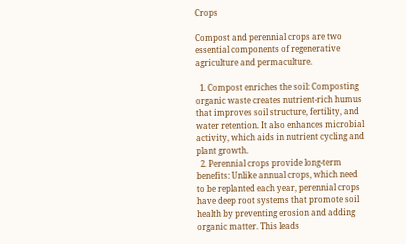Crops

Compost and perennial crops are two essential components of regenerative agriculture and permaculture.

  1. Compost enriches the soil: Composting organic waste creates nutrient-rich humus that improves soil structure, fertility, and water retention. It also enhances microbial activity, which aids in nutrient cycling and plant growth.
  2. Perennial crops provide long-term benefits: Unlike annual crops, which need to be replanted each year, perennial crops have deep root systems that promote soil health by preventing erosion and adding organic matter. This leads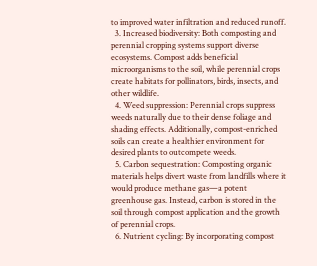to improved water infiltration and reduced runoff.
  3. Increased biodiversity: Both composting and perennial cropping systems support diverse ecosystems. Compost adds beneficial microorganisms to the soil, while perennial crops create habitats for pollinators, birds, insects, and other wildlife.
  4. Weed suppression: Perennial crops suppress weeds naturally due to their dense foliage and shading effects. Additionally, compost-enriched soils can create a healthier environment for desired plants to outcompete weeds.
  5. Carbon sequestration: Composting organic materials helps divert waste from landfills where it would produce methane gas—a potent greenhouse gas. Instead, carbon is stored in the soil through compost application and the growth of perennial crops.
  6. Nutrient cycling: By incorporating compost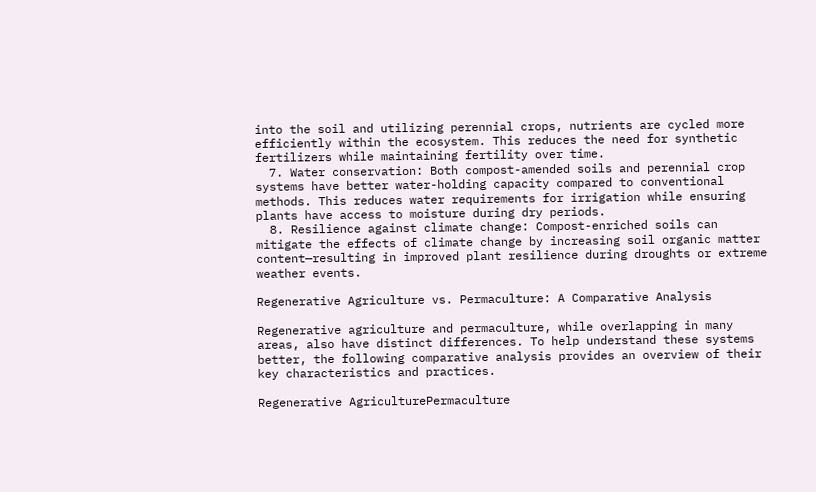into the soil and utilizing perennial crops, nutrients are cycled more efficiently within the ecosystem. This reduces the need for synthetic fertilizers while maintaining fertility over time.
  7. Water conservation: Both compost-amended soils and perennial crop systems have better water-holding capacity compared to conventional methods. This reduces water requirements for irrigation while ensuring plants have access to moisture during dry periods.
  8. Resilience against climate change: Compost-enriched soils can mitigate the effects of climate change by increasing soil organic matter content—resulting in improved plant resilience during droughts or extreme weather events.

Regenerative Agriculture vs. Permaculture: A Comparative Analysis

Regenerative agriculture and permaculture, while overlapping in many areas, also have distinct differences. To help understand these systems better, the following comparative analysis provides an overview of their key characteristics and practices.

Regenerative AgriculturePermaculture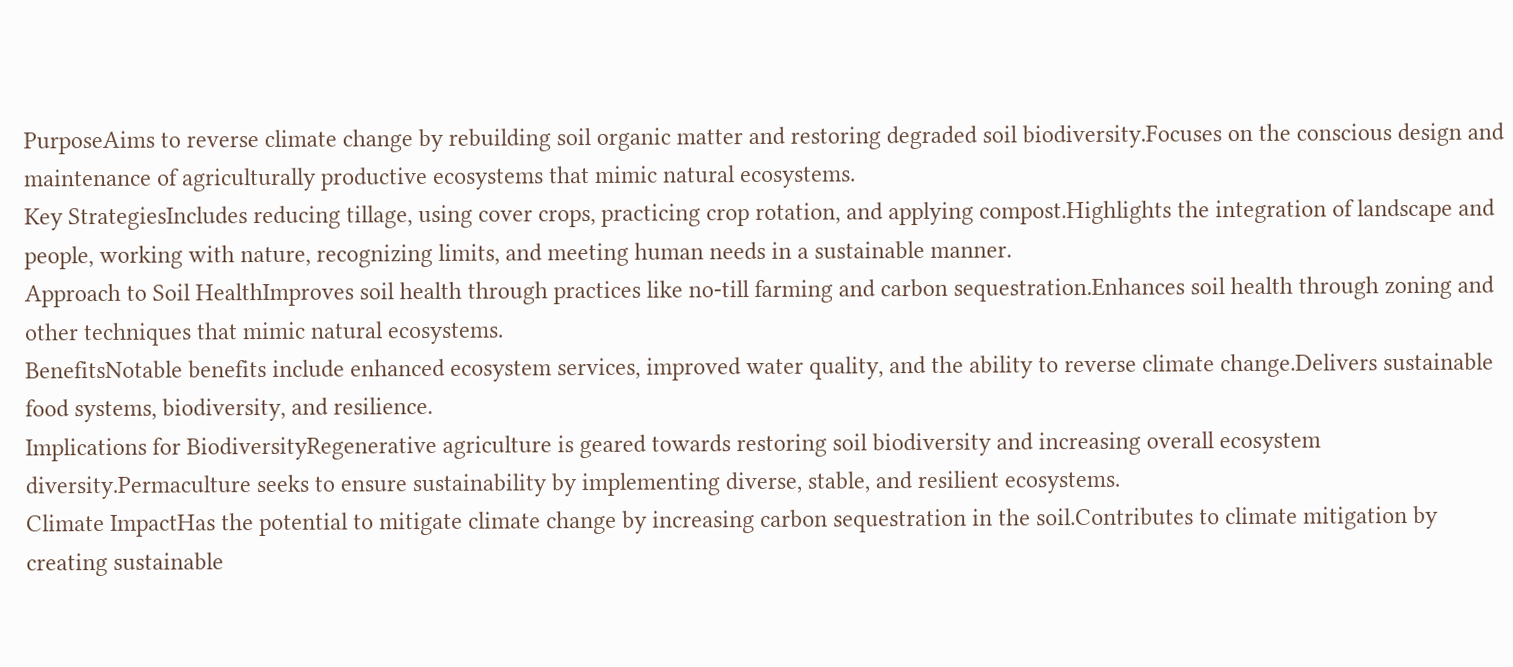PurposeAims to reverse climate change by rebuilding soil organic matter and restoring degraded soil biodiversity.Focuses on the conscious design and maintenance of agriculturally productive ecosystems that mimic natural ecosystems.
Key StrategiesIncludes reducing tillage, using cover crops, practicing crop rotation, and applying compost.Highlights the integration of landscape and people, working with nature, recognizing limits, and meeting human needs in a sustainable manner.
Approach to Soil HealthImproves soil health through practices like no-till farming and carbon sequestration.Enhances soil health through zoning and other techniques that mimic natural ecosystems.
BenefitsNotable benefits include enhanced ecosystem services, improved water quality, and the ability to reverse climate change.Delivers sustainable food systems, biodiversity, and resilience.
Implications for BiodiversityRegenerative agriculture is geared towards restoring soil biodiversity and increasing overall ecosystem diversity.Permaculture seeks to ensure sustainability by implementing diverse, stable, and resilient ecosystems.
Climate ImpactHas the potential to mitigate climate change by increasing carbon sequestration in the soil.Contributes to climate mitigation by creating sustainable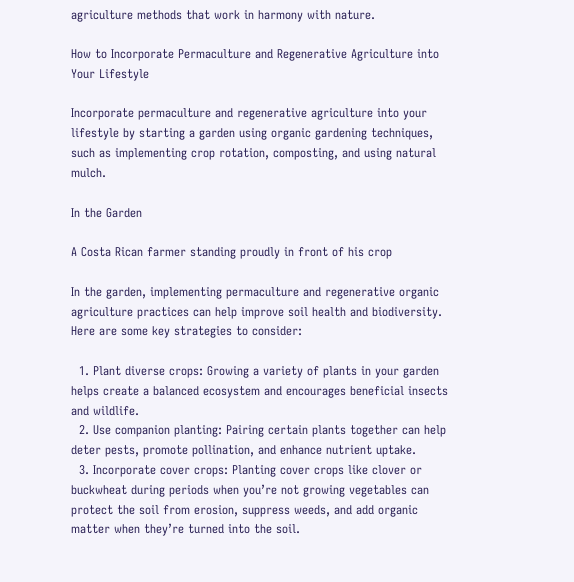agriculture methods that work in harmony with nature.

How to Incorporate Permaculture and Regenerative Agriculture into Your Lifestyle

Incorporate permaculture and regenerative agriculture into your lifestyle by starting a garden using organic gardening techniques, such as implementing crop rotation, composting, and using natural mulch.

In the Garden

A Costa Rican farmer standing proudly in front of his crop

In the garden, implementing permaculture and regenerative organic agriculture practices can help improve soil health and biodiversity. Here are some key strategies to consider:

  1. Plant diverse crops: Growing a variety of plants in your garden helps create a balanced ecosystem and encourages beneficial insects and wildlife.
  2. Use companion planting: Pairing certain plants together can help deter pests, promote pollination, and enhance nutrient uptake.
  3. Incorporate cover crops: Planting cover crops like clover or buckwheat during periods when you’re not growing vegetables can protect the soil from erosion, suppress weeds, and add organic matter when they’re turned into the soil.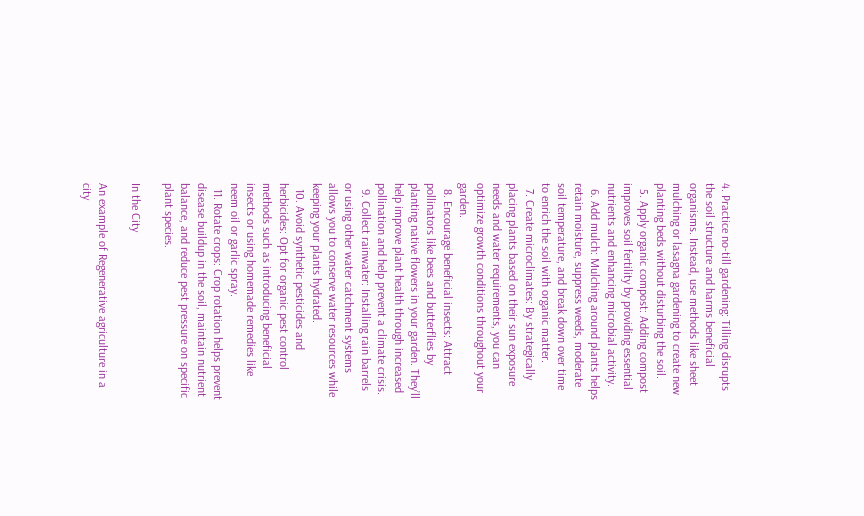4. Practice no-till gardening: Tilling disrupts the soil structure and harms beneficial organisms. Instead, use methods like sheet mulching or lasagna gardening to create new planting beds without disturbing the soil.
  5. Apply organic compost: Adding compost improves soil fertility by providing essential nutrients and enhancing microbial activity.
  6. Add mulch: Mulching around plants helps retain moisture, suppress weeds, moderate soil temperature, and break down over time to enrich the soil with organic matter.
  7. Create microclimates: By strategically placing plants based on their sun exposure needs and water requirements, you can optimize growth conditions throughout your garden.
  8. Encourage beneficial insects: Attract pollinators like bees and butterflies by planting native flowers in your garden. They’ll help improve plant health through increased pollination and help prevent a climate crisis.
  9. Collect rainwater: Installing rain barrels or using other water catchment systems allows you to conserve water resources while keeping your plants hydrated.
  10. Avoid synthetic pesticides and herbicides: Opt for organic pest control methods such as introducing beneficial insects or using homemade remedies like neem oil or garlic spray.
  11. Rotate crops: Crop rotation helps prevent disease buildup in the soil, maintain nutrient balance, and reduce pest pressure on specific plant species.

In the City

An example of Regenerative agriculture in a city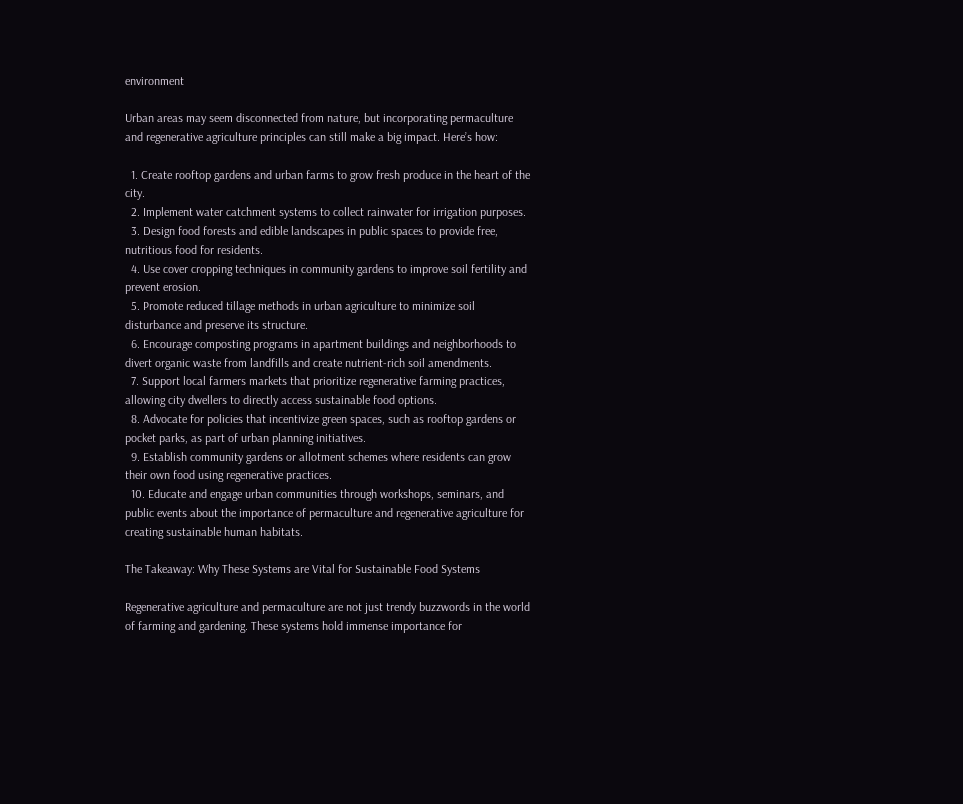environment

Urban areas may seem disconnected from nature, but incorporating permaculture and regenerative agriculture principles can still make a big impact. Here’s how:

  1. Create rooftop gardens and urban farms to grow fresh produce in the heart of the city.
  2. Implement water catchment systems to collect rainwater for irrigation purposes.
  3. Design food forests and edible landscapes in public spaces to provide free, nutritious food for residents.
  4. Use cover cropping techniques in community gardens to improve soil fertility and prevent erosion.
  5. Promote reduced tillage methods in urban agriculture to minimize soil disturbance and preserve its structure.
  6. Encourage composting programs in apartment buildings and neighborhoods to divert organic waste from landfills and create nutrient-rich soil amendments.
  7. Support local farmers markets that prioritize regenerative farming practices, allowing city dwellers to directly access sustainable food options.
  8. Advocate for policies that incentivize green spaces, such as rooftop gardens or pocket parks, as part of urban planning initiatives.
  9. Establish community gardens or allotment schemes where residents can grow their own food using regenerative practices.
  10. Educate and engage urban communities through workshops, seminars, and public events about the importance of permaculture and regenerative agriculture for creating sustainable human habitats.

The Takeaway: Why These Systems are Vital for Sustainable Food Systems

Regenerative agriculture and permaculture are not just trendy buzzwords in the world of farming and gardening. These systems hold immense importance for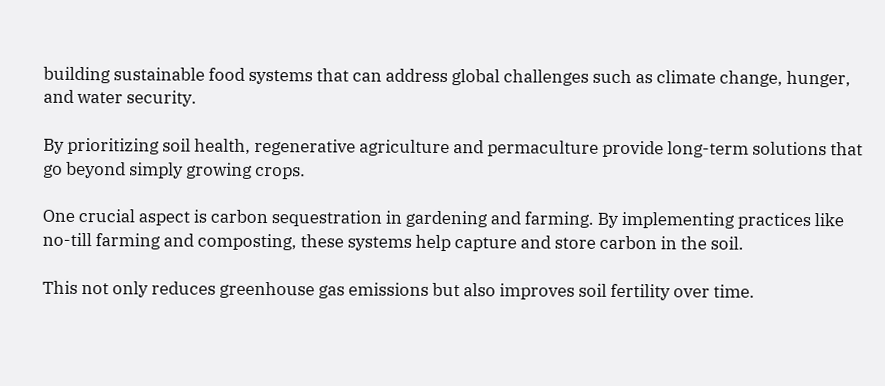building sustainable food systems that can address global challenges such as climate change, hunger, and water security.

By prioritizing soil health, regenerative agriculture and permaculture provide long-term solutions that go beyond simply growing crops.

One crucial aspect is carbon sequestration in gardening and farming. By implementing practices like no-till farming and composting, these systems help capture and store carbon in the soil.

This not only reduces greenhouse gas emissions but also improves soil fertility over time.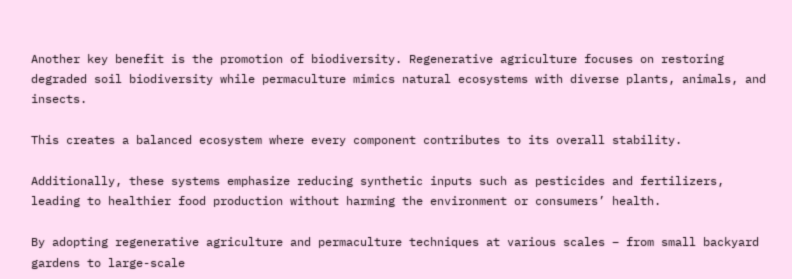Another key benefit is the promotion of biodiversity. Regenerative agriculture focuses on restoring degraded soil biodiversity while permaculture mimics natural ecosystems with diverse plants, animals, and insects.

This creates a balanced ecosystem where every component contributes to its overall stability.

Additionally, these systems emphasize reducing synthetic inputs such as pesticides and fertilizers, leading to healthier food production without harming the environment or consumers’ health.

By adopting regenerative agriculture and permaculture techniques at various scales – from small backyard gardens to large-scale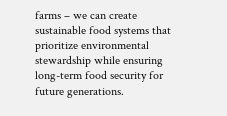farms – we can create sustainable food systems that prioritize environmental stewardship while ensuring long-term food security for future generations.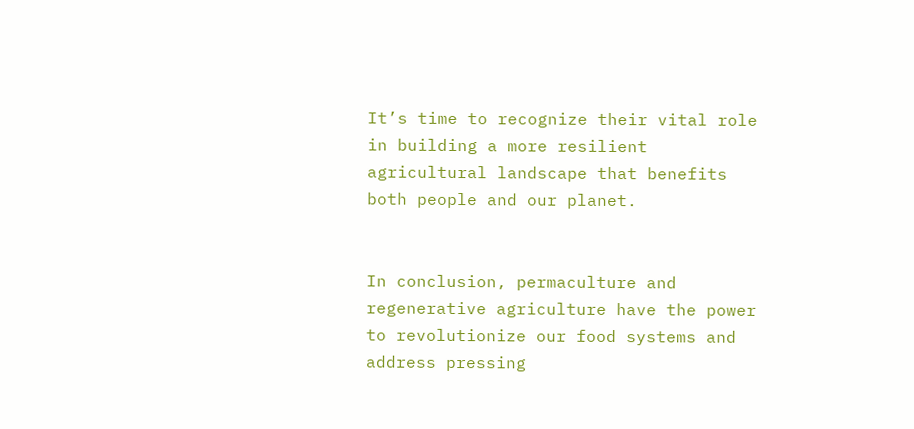It’s time to recognize their vital role in building a more resilient agricultural landscape that benefits both people and our planet.


In conclusion, permaculture and regenerative agriculture have the power to revolutionize our food systems and address pressing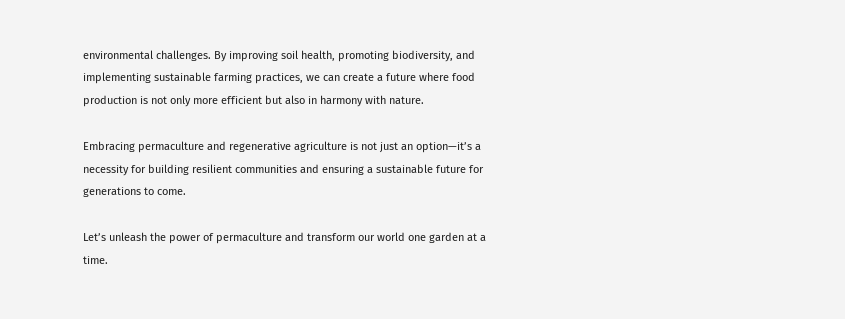environmental challenges. By improving soil health, promoting biodiversity, and implementing sustainable farming practices, we can create a future where food production is not only more efficient but also in harmony with nature.

Embracing permaculture and regenerative agriculture is not just an option—it’s a necessity for building resilient communities and ensuring a sustainable future for generations to come.

Let’s unleash the power of permaculture and transform our world one garden at a time.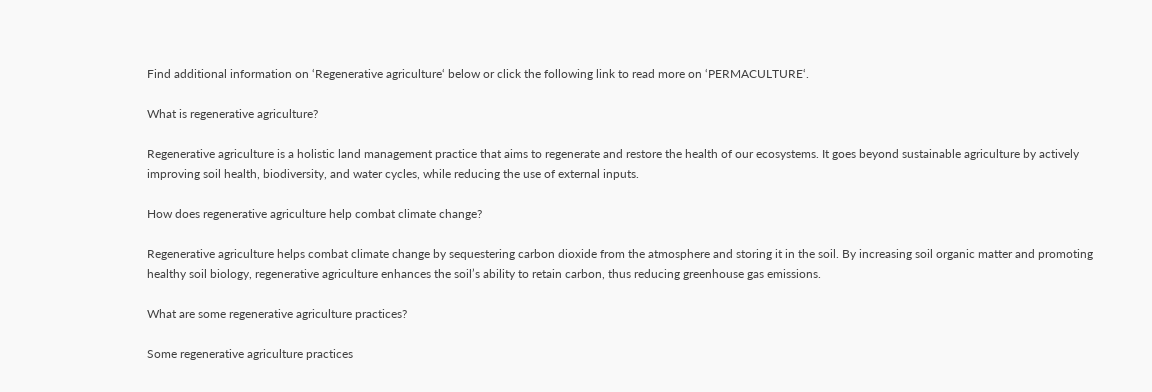Find additional information on ‘Regenerative agriculture‘ below or click the following link to read more on ‘PERMACULTURE‘.

What is regenerative agriculture?

Regenerative agriculture is a holistic land management practice that aims to regenerate and restore the health of our ecosystems. It goes beyond sustainable agriculture by actively improving soil health, biodiversity, and water cycles, while reducing the use of external inputs.

How does regenerative agriculture help combat climate change?

Regenerative agriculture helps combat climate change by sequestering carbon dioxide from the atmosphere and storing it in the soil. By increasing soil organic matter and promoting healthy soil biology, regenerative agriculture enhances the soil’s ability to retain carbon, thus reducing greenhouse gas emissions.

What are some regenerative agriculture practices?

Some regenerative agriculture practices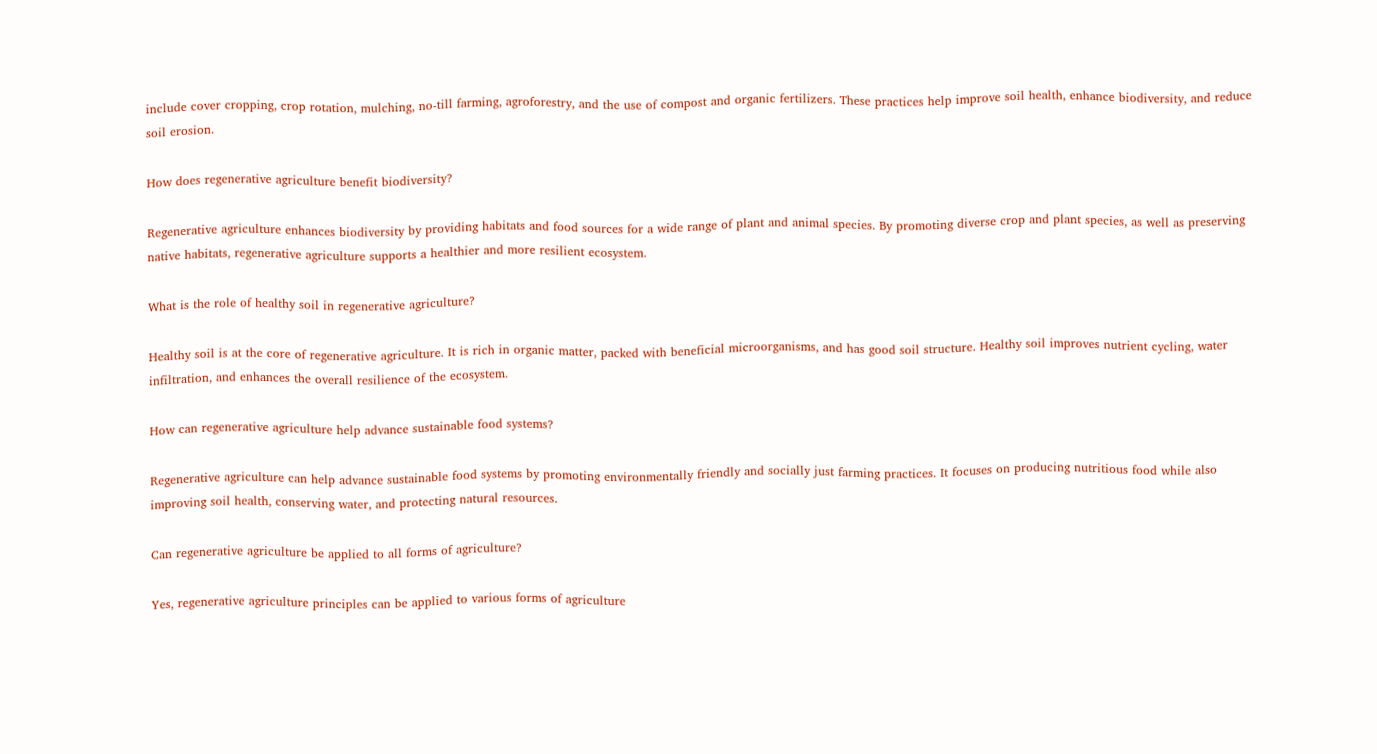include cover cropping, crop rotation, mulching, no-till farming, agroforestry, and the use of compost and organic fertilizers. These practices help improve soil health, enhance biodiversity, and reduce soil erosion.

How does regenerative agriculture benefit biodiversity?

Regenerative agriculture enhances biodiversity by providing habitats and food sources for a wide range of plant and animal species. By promoting diverse crop and plant species, as well as preserving native habitats, regenerative agriculture supports a healthier and more resilient ecosystem.

What is the role of healthy soil in regenerative agriculture?

Healthy soil is at the core of regenerative agriculture. It is rich in organic matter, packed with beneficial microorganisms, and has good soil structure. Healthy soil improves nutrient cycling, water infiltration, and enhances the overall resilience of the ecosystem.

How can regenerative agriculture help advance sustainable food systems?

Regenerative agriculture can help advance sustainable food systems by promoting environmentally friendly and socially just farming practices. It focuses on producing nutritious food while also improving soil health, conserving water, and protecting natural resources.

Can regenerative agriculture be applied to all forms of agriculture?

Yes, regenerative agriculture principles can be applied to various forms of agriculture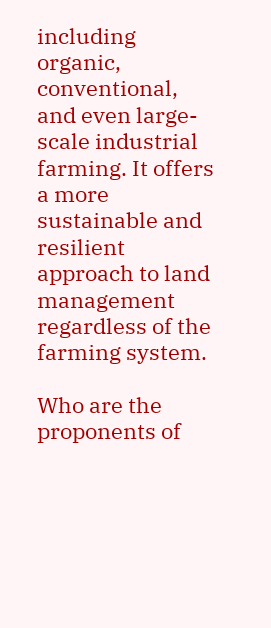including organic, conventional, and even large-scale industrial farming. It offers a more sustainable and resilient approach to land management regardless of the farming system.

Who are the proponents of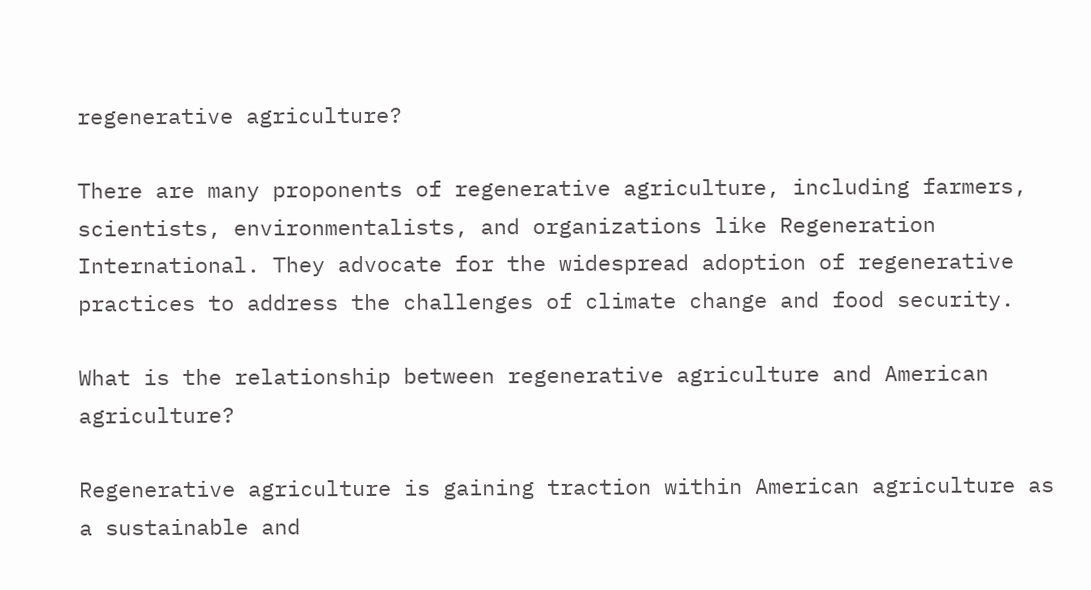regenerative agriculture?

There are many proponents of regenerative agriculture, including farmers, scientists, environmentalists, and organizations like Regeneration International. They advocate for the widespread adoption of regenerative practices to address the challenges of climate change and food security.

What is the relationship between regenerative agriculture and American agriculture?

Regenerative agriculture is gaining traction within American agriculture as a sustainable and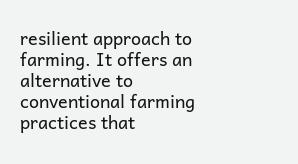resilient approach to farming. It offers an alternative to conventional farming practices that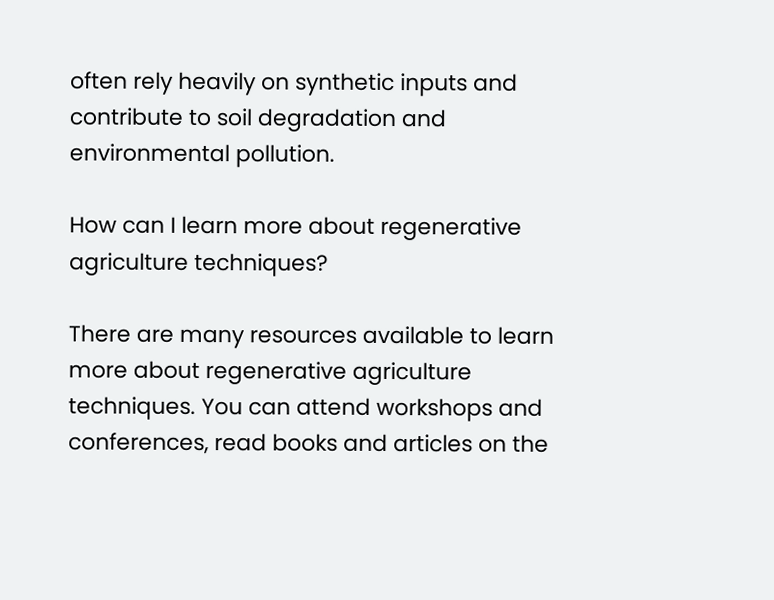often rely heavily on synthetic inputs and contribute to soil degradation and environmental pollution.

How can I learn more about regenerative agriculture techniques?

There are many resources available to learn more about regenerative agriculture techniques. You can attend workshops and conferences, read books and articles on the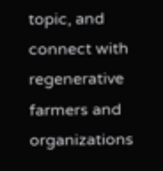topic, and connect with regenerative farmers and organizations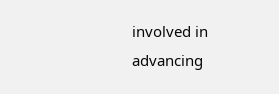involved in advancing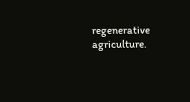regenerative agriculture.